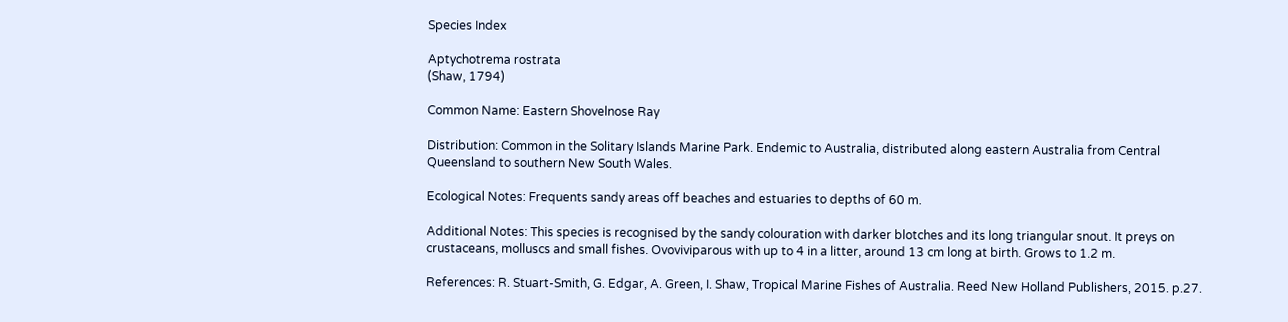Species Index

Aptychotrema rostrata
(Shaw, 1794)

Common Name: Eastern Shovelnose Ray

Distribution: Common in the Solitary Islands Marine Park. Endemic to Australia, distributed along eastern Australia from Central Queensland to southern New South Wales.

Ecological Notes: Frequents sandy areas off beaches and estuaries to depths of 60 m.

Additional Notes: This species is recognised by the sandy colouration with darker blotches and its long triangular snout. It preys on crustaceans, molluscs and small fishes. Ovoviviparous with up to 4 in a litter, around 13 cm long at birth. Grows to 1.2 m.

References: R. Stuart-Smith, G. Edgar, A. Green, I. Shaw, Tropical Marine Fishes of Australia. Reed New Holland Publishers, 2015. p.27.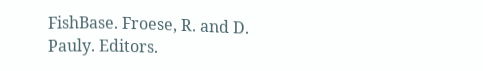FishBase. Froese, R. and D. Pauly. Editors.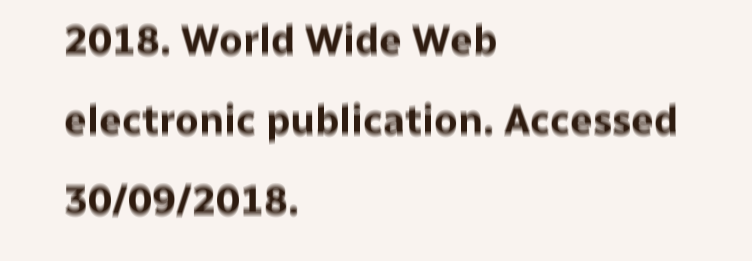2018. World Wide Web electronic publication. Accessed 30/09/2018.